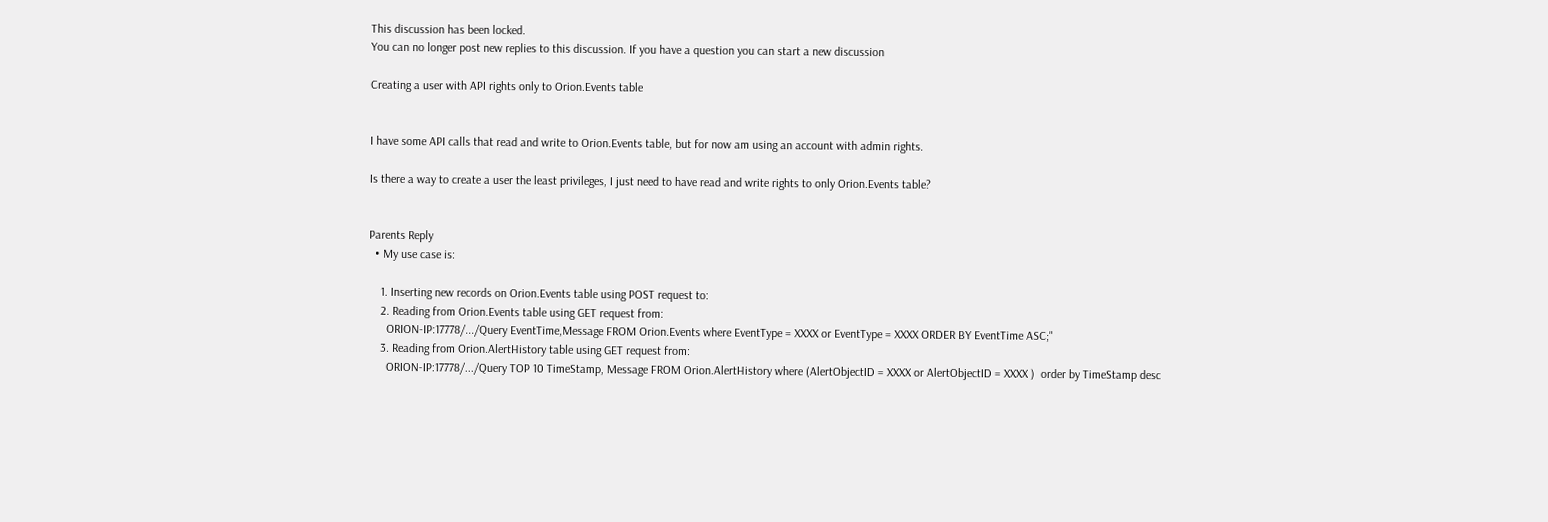This discussion has been locked.
You can no longer post new replies to this discussion. If you have a question you can start a new discussion

Creating a user with API rights only to Orion.Events table


I have some API calls that read and write to Orion.Events table, but for now am using an account with admin rights.

Is there a way to create a user the least privileges, I just need to have read and write rights to only Orion.Events table?


Parents Reply
  • My use case is:

    1. Inserting new records on Orion.Events table using POST request to:
    2. Reading from Orion.Events table using GET request from:
      ORION-IP:17778/.../Query EventTime,Message FROM Orion.Events where EventType = XXXX or EventType = XXXX ORDER BY EventTime ASC;"
    3. Reading from Orion.AlertHistory table using GET request from:
      ORION-IP:17778/.../Query TOP 10 TimeStamp, Message FROM Orion.AlertHistory where (AlertObjectID = XXXX or AlertObjectID = XXXX )  order by TimeStamp desc